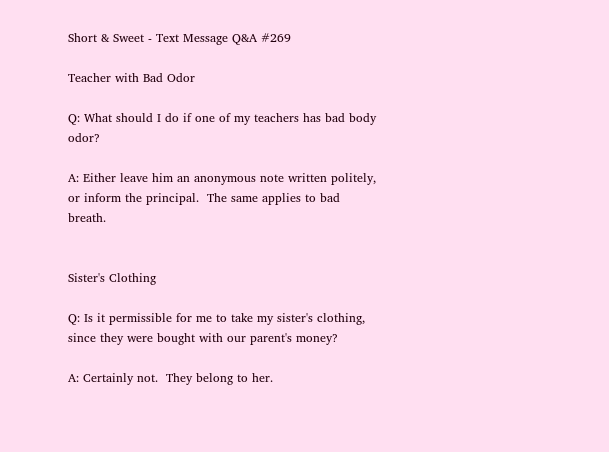Short & Sweet - Text Message Q&A #269

Teacher with Bad Odor

Q: What should I do if one of my teachers has bad body odor?

A: Either leave him an anonymous note written politely, or inform the principal.  The same applies to bad breath.


Sister's Clothing

Q: Is it permissible for me to take my sister's clothing, since they were bought with our parent's money?

A: Certainly not.  They belong to her.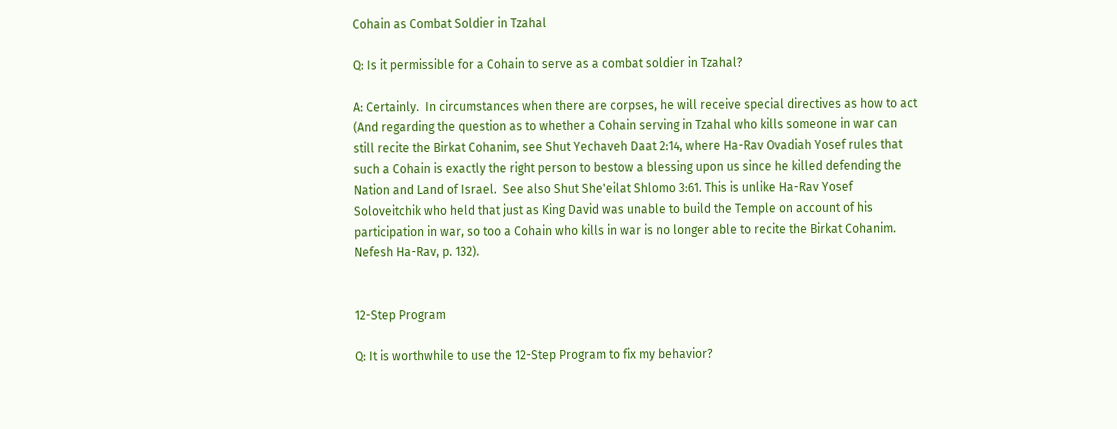Cohain as Combat Soldier in Tzahal

Q: Is it permissible for a Cohain to serve as a combat soldier in Tzahal?

A: Certainly.  In circumstances when there are corpses, he will receive special directives as how to act (And regarding the question as to whether a Cohain serving in Tzahal who kills someone in war can still recite the Birkat Cohanim, see Shut Yechaveh Daat 2:14, where Ha-Rav Ovadiah Yosef rules that such a Cohain is exactly the right person to bestow a blessing upon us since he killed defending the Nation and Land of Israel.  See also Shut She'eilat Shlomo 3:61. This is unlike Ha-Rav Yosef Soloveitchik who held that just as King David was unable to build the Temple on account of his participation in war, so too a Cohain who kills in war is no longer able to recite the Birkat Cohanim. Nefesh Ha-Rav, p. 132).


12-Step Program

Q: It is worthwhile to use the 12-Step Program to fix my behavior?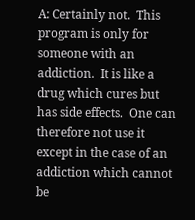A: Certainly not.  This program is only for someone with an addiction.  It is like a drug which cures but has side effects.  One can therefore not use it except in the case of an addiction which cannot be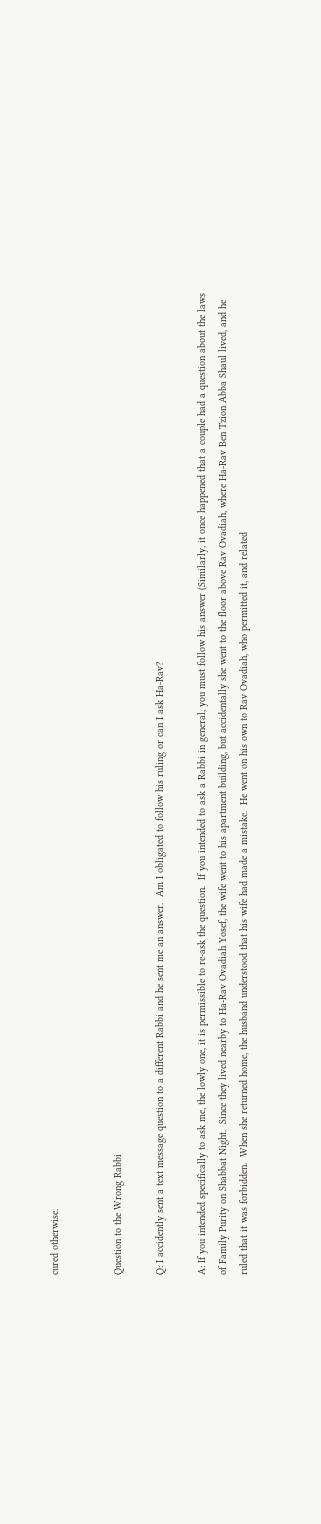cured otherwise.


Question to the Wrong Rabbi

Q: I accidently sent a text message question to a different Rabbi and he sent me an answer.  Am I obligated to follow his ruling or can I ask Ha-Rav?

A: If you intended specifically to ask me, the lowly one, it is permissible to re-ask the question.  If you intended to ask a Rabbi in general, you must follow his answer (Similarly, it once happened that a couple had a question about the laws of Family Purity on Shabbat Night.  Since they lived nearby to Ha-Rav Ovadiah Yosef, the wife went to his apartment building, but accidentally she went to the floor above Rav Ovadiah, where Ha-Rav Ben Tzion Abba Shaul lived, and he ruled that it was forbidden.  When she returned home, the husband understood that his wife had made a mistake.  He went on his own to Rav Ovadiah, who permitted it, and related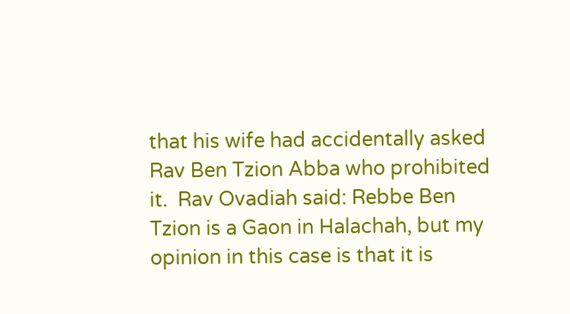that his wife had accidentally asked Rav Ben Tzion Abba who prohibited it.  Rav Ovadiah said: Rebbe Ben Tzion is a Gaon in Halachah, but my opinion in this case is that it is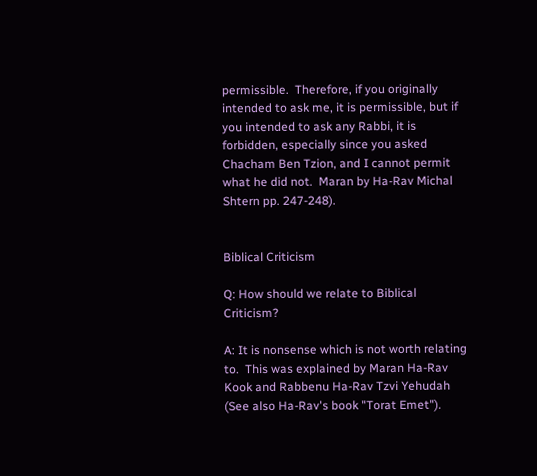permissible.  Therefore, if you originally intended to ask me, it is permissible, but if you intended to ask any Rabbi, it is forbidden, especially since you asked Chacham Ben Tzion, and I cannot permit what he did not.  Maran by Ha-Rav Michal Shtern pp. 247-248).


Biblical Criticism

Q: How should we relate to Biblical Criticism?

A: It is nonsense which is not worth relating to.  This was explained by Maran Ha-Rav Kook and Rabbenu Ha-Rav Tzvi Yehudah (See also Ha-Rav's book "Torat Emet").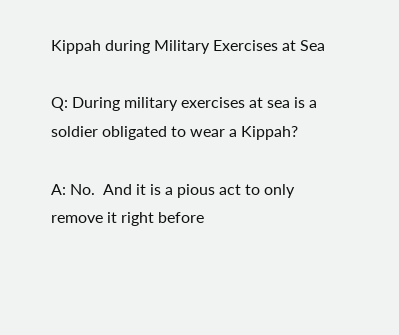Kippah during Military Exercises at Sea

Q: During military exercises at sea is a soldier obligated to wear a Kippah?

A: No.  And it is a pious act to only remove it right before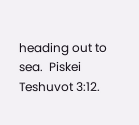heading out to sea.  Piskei Teshuvot 3:12.